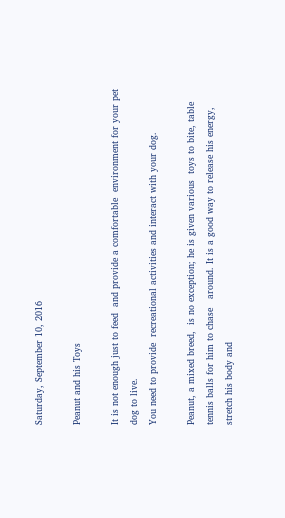Saturday, September 10, 2016

Peanut and his Toys

It is not enough just to feed  and provide a comfortable  environment for your pet dog to live.
You need to provide  recreational activities and interact with your dog.

Peanut, a mixed breed,  is no exception; he is given various  toys to bite, table tennis balls for him to chase   around. It is a good way to release his energy, stretch his body and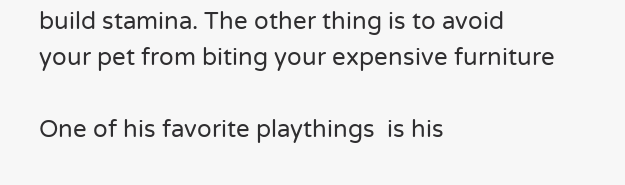build stamina. The other thing is to avoid your pet from biting your expensive furniture

One of his favorite playthings  is his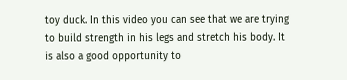toy duck. In this video you can see that we are trying to build strength in his legs and stretch his body. It is also a good opportunity to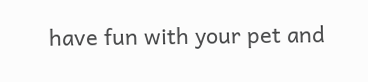have fun with your pet and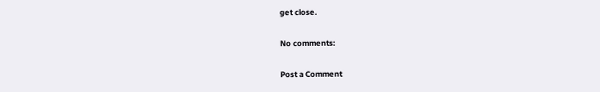get close.

No comments:

Post a Comment